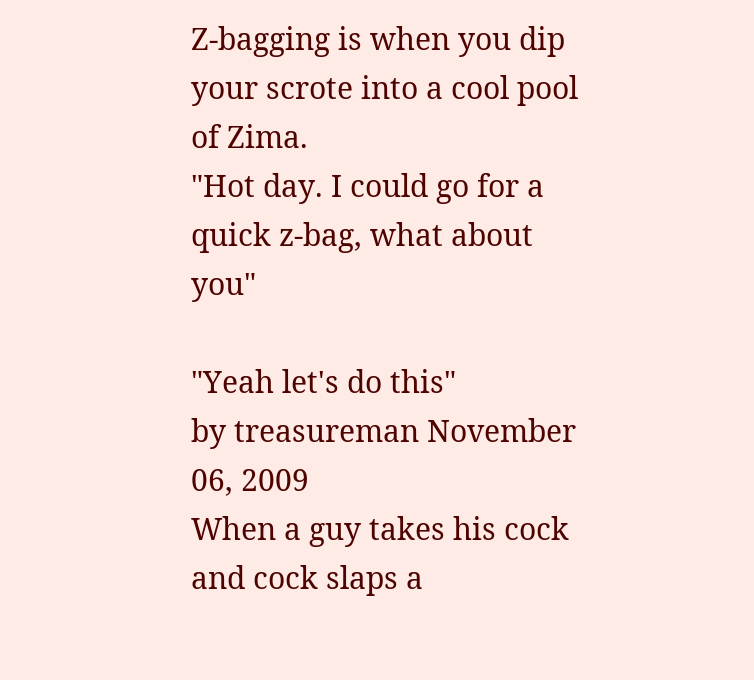Z-bagging is when you dip your scrote into a cool pool of Zima.
"Hot day. I could go for a quick z-bag, what about you"

"Yeah let's do this"
by treasureman November 06, 2009
When a guy takes his cock and cock slaps a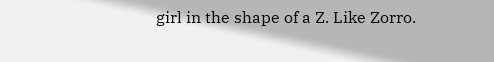girl in the shape of a Z. Like Zorro.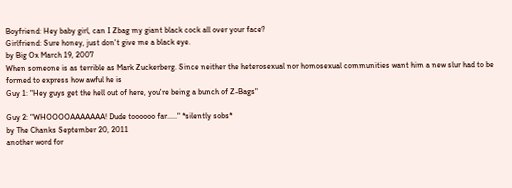Boyfriend: Hey baby girl, can I Zbag my giant black cock all over your face?
Girlfriend: Sure honey, just don't give me a black eye.
by Big Ox March 19, 2007
When someone is as terrible as Mark Zuckerberg. Since neither the heterosexual nor homosexual communities want him a new slur had to be formed to express how awful he is
Guy 1: "Hey guys get the hell out of here, you're being a bunch of Z-Bags"

Guy 2: "WHOOOOAAAAAAA! Dude toooooo far....." *silently sobs*
by The Chanks September 20, 2011
another word for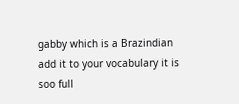gabby which is a Brazindian add it to your vocabulary it is soo full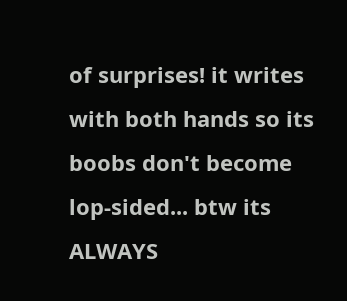of surprises! it writes with both hands so its boobs don't become lop-sided... btw its ALWAYS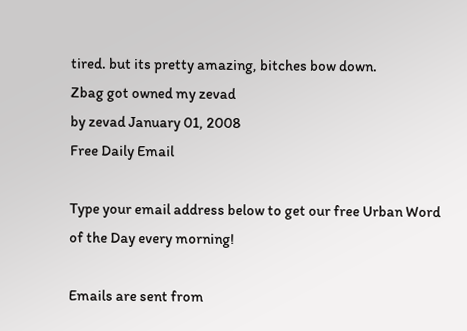tired. but its pretty amazing, bitches bow down.
Zbag got owned my zevad
by zevad January 01, 2008
Free Daily Email

Type your email address below to get our free Urban Word of the Day every morning!

Emails are sent from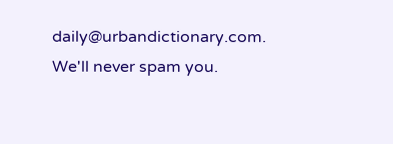daily@urbandictionary.com. We'll never spam you.